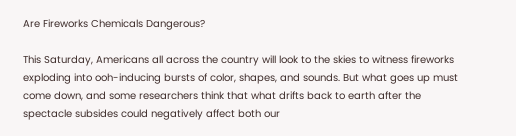Are Fireworks Chemicals Dangerous?

This Saturday, Americans all across the country will look to the skies to witness fireworks exploding into ooh-inducing bursts of color, shapes, and sounds. But what goes up must come down, and some researchers think that what drifts back to earth after the spectacle subsides could negatively affect both our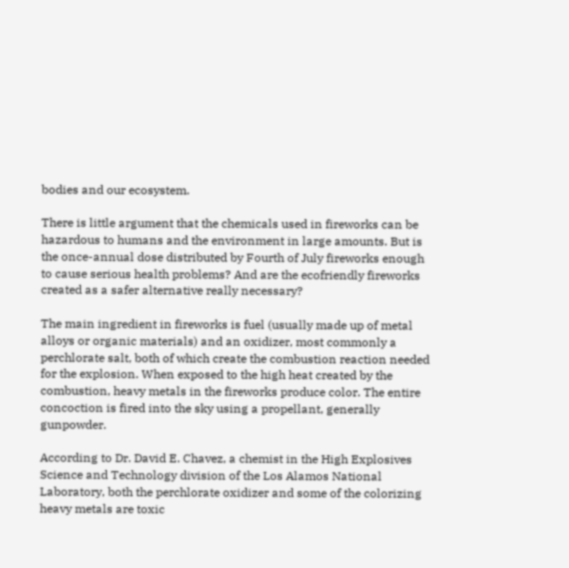bodies and our ecosystem.

There is little argument that the chemicals used in fireworks can be hazardous to humans and the environment in large amounts. But is the once-annual dose distributed by Fourth of July fireworks enough to cause serious health problems? And are the ecofriendly fireworks created as a safer alternative really necessary?

The main ingredient in fireworks is fuel (usually made up of metal alloys or organic materials) and an oxidizer, most commonly a perchlorate salt, both of which create the combustion reaction needed for the explosion. When exposed to the high heat created by the combustion, heavy metals in the fireworks produce color. The entire concoction is fired into the sky using a propellant, generally gunpowder.

According to Dr. David E. Chavez, a chemist in the High Explosives Science and Technology division of the Los Alamos National Laboratory, both the perchlorate oxidizer and some of the colorizing heavy metals are toxic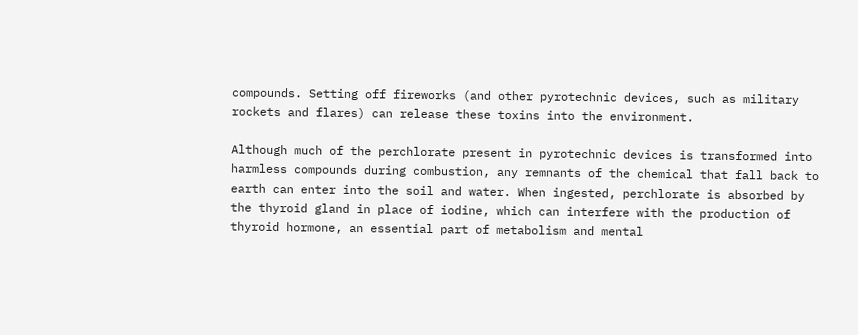compounds. Setting off fireworks (and other pyrotechnic devices, such as military rockets and flares) can release these toxins into the environment.

Although much of the perchlorate present in pyrotechnic devices is transformed into harmless compounds during combustion, any remnants of the chemical that fall back to earth can enter into the soil and water. When ingested, perchlorate is absorbed by the thyroid gland in place of iodine, which can interfere with the production of thyroid hormone, an essential part of metabolism and mental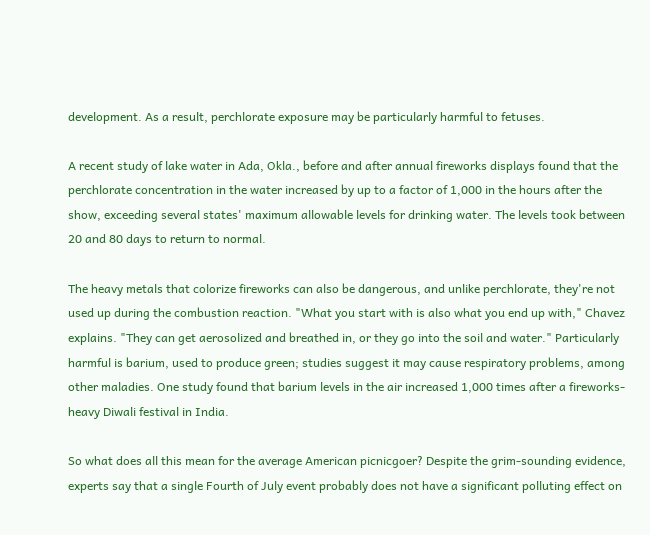development. As a result, perchlorate exposure may be particularly harmful to fetuses.

A recent study of lake water in Ada, Okla., before and after annual fireworks displays found that the perchlorate concentration in the water increased by up to a factor of 1,000 in the hours after the show, exceeding several states' maximum allowable levels for drinking water. The levels took between 20 and 80 days to return to normal.

The heavy metals that colorize fireworks can also be dangerous, and unlike perchlorate, they're not used up during the combustion reaction. "What you start with is also what you end up with," Chavez explains. "They can get aerosolized and breathed in, or they go into the soil and water." Particularly harmful is barium, used to produce green; studies suggest it may cause respiratory problems, among other maladies. One study found that barium levels in the air increased 1,000 times after a fireworks-heavy Diwali festival in India.

So what does all this mean for the average American picnicgoer? Despite the grim-sounding evidence, experts say that a single Fourth of July event probably does not have a significant polluting effect on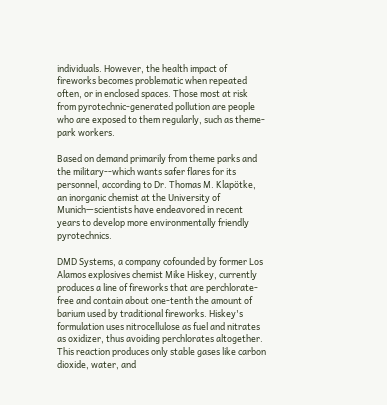individuals. However, the health impact of fireworks becomes problematic when repeated often, or in enclosed spaces. Those most at risk from pyrotechnic-generated pollution are people who are exposed to them regularly, such as theme-park workers.

Based on demand primarily from theme parks and the military--which wants safer flares for its personnel, according to Dr. Thomas M. Klapötke, an inorganic chemist at the University of Munich—scientists have endeavored in recent years to develop more environmentally friendly pyrotechnics.

DMD Systems, a company cofounded by former Los Alamos explosives chemist Mike Hiskey, currently produces a line of fireworks that are perchlorate-free and contain about one-tenth the amount of barium used by traditional fireworks. Hiskey's formulation uses nitrocellulose as fuel and nitrates as oxidizer, thus avoiding perchlorates altogether. This reaction produces only stable gases like carbon dioxide, water, and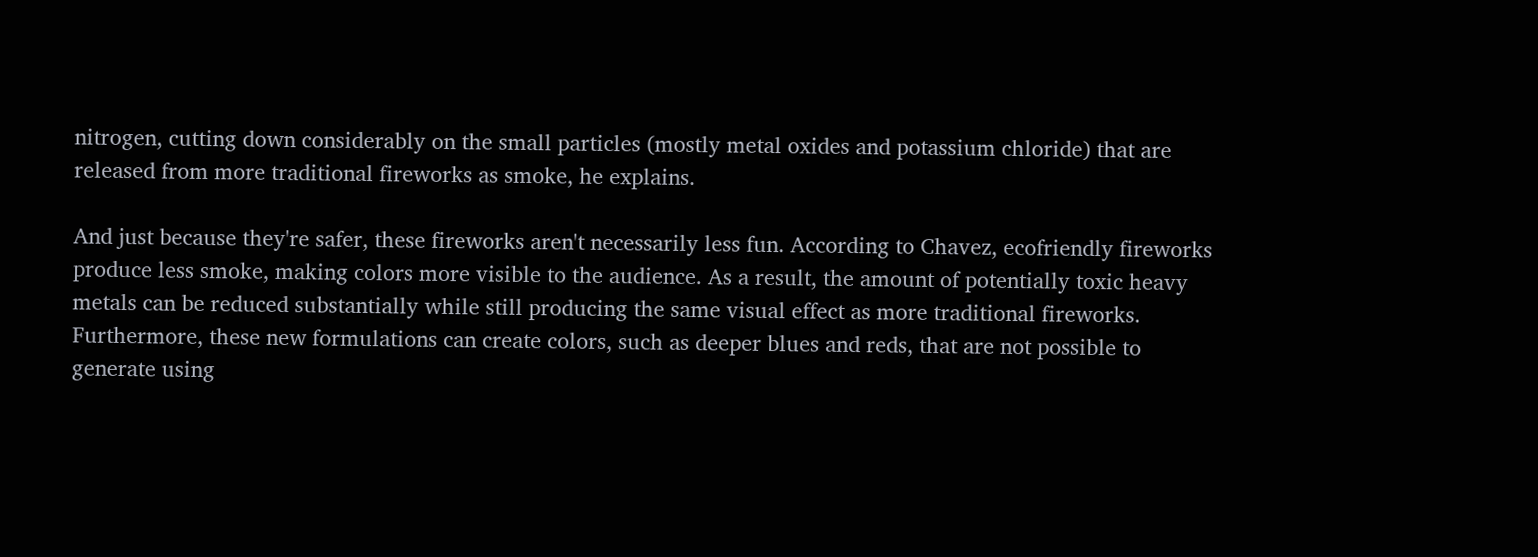nitrogen, cutting down considerably on the small particles (mostly metal oxides and potassium chloride) that are released from more traditional fireworks as smoke, he explains.

And just because they're safer, these fireworks aren't necessarily less fun. According to Chavez, ecofriendly fireworks produce less smoke, making colors more visible to the audience. As a result, the amount of potentially toxic heavy metals can be reduced substantially while still producing the same visual effect as more traditional fireworks. Furthermore, these new formulations can create colors, such as deeper blues and reds, that are not possible to generate using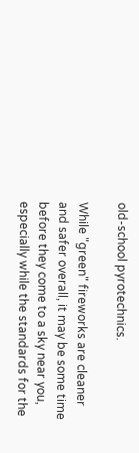old-school pyrotechnics.

While "green" fireworks are cleaner and safer overall, it may be some time before they come to a sky near you, especially while the standards for the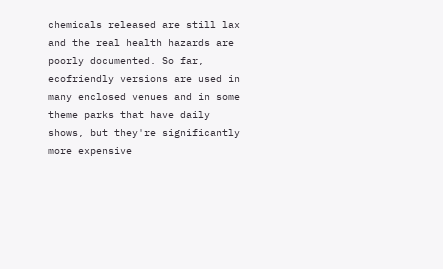chemicals released are still lax and the real health hazards are poorly documented. So far, ecofriendly versions are used in many enclosed venues and in some theme parks that have daily shows, but they're significantly more expensive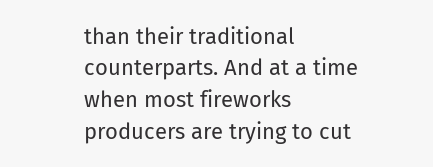than their traditional counterparts. And at a time when most fireworks producers are trying to cut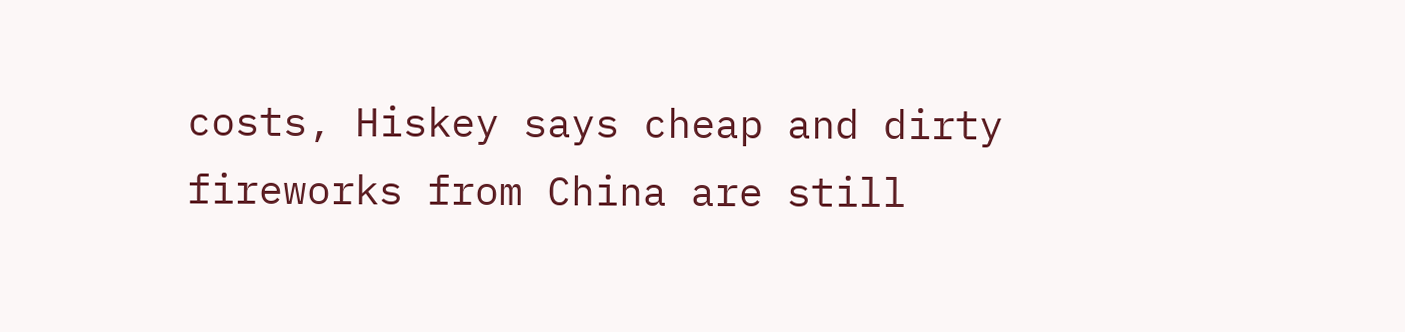costs, Hiskey says cheap and dirty fireworks from China are still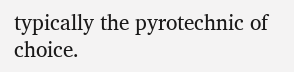typically the pyrotechnic of choice.